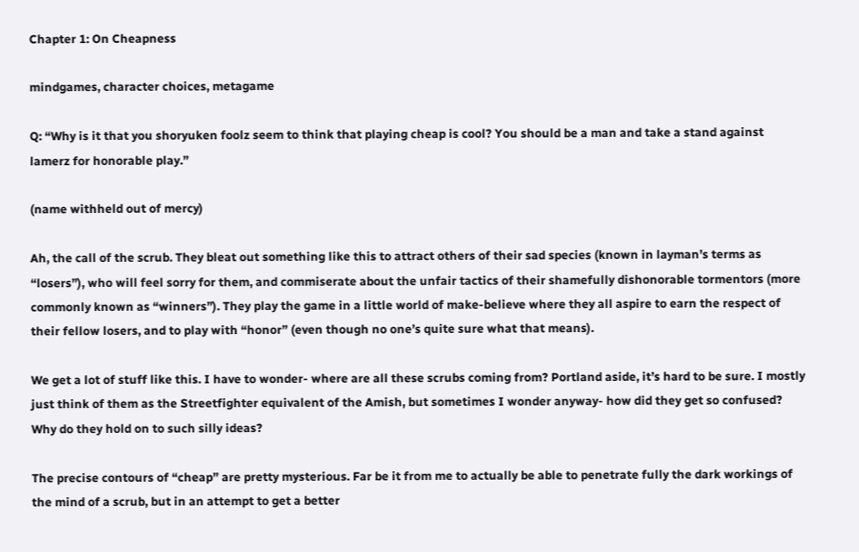Chapter 1: On Cheapness

mindgames, character choices, metagame

Q: “Why is it that you shoryuken foolz seem to think that playing cheap is cool? You should be a man and take a stand against lamerz for honorable play.”

(name withheld out of mercy)

Ah, the call of the scrub. They bleat out something like this to attract others of their sad species (known in layman’s terms as “losers”), who will feel sorry for them, and commiserate about the unfair tactics of their shamefully dishonorable tormentors (more commonly known as “winners”). They play the game in a little world of make-believe where they all aspire to earn the respect of their fellow losers, and to play with “honor” (even though no one’s quite sure what that means).

We get a lot of stuff like this. I have to wonder- where are all these scrubs coming from? Portland aside, it’s hard to be sure. I mostly just think of them as the Streetfighter equivalent of the Amish, but sometimes I wonder anyway- how did they get so confused? Why do they hold on to such silly ideas?

The precise contours of “cheap” are pretty mysterious. Far be it from me to actually be able to penetrate fully the dark workings of the mind of a scrub, but in an attempt to get a better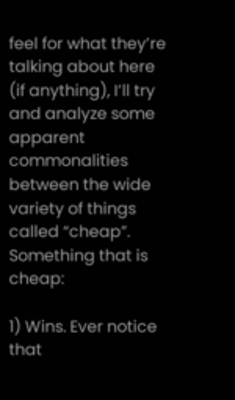feel for what they’re talking about here (if anything), I’ll try and analyze some apparent commonalities between the wide variety of things called “cheap”. Something that is cheap:

1) Wins. Ever notice that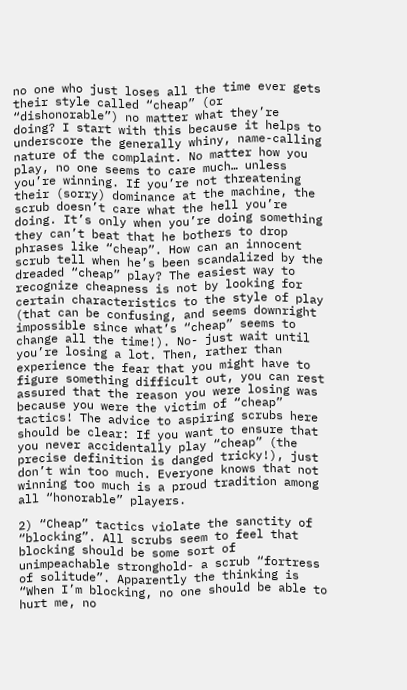no one who just loses all the time ever gets their style called “cheap” (or “dishonorable”) no matter what they’re doing? I start with this because it helps to underscore the generally whiny, name-calling nature of the complaint. No matter how you play, no one seems to care much… unless you’re winning. If you’re not threatening their (sorry) dominance at the machine, the scrub doesn’t care what the hell you’re doing. It’s only when you’re doing something they can’t beat that he bothers to drop phrases like “cheap”. How can an innocent scrub tell when he’s been scandalized by the dreaded “cheap” play? The easiest way to recognize cheapness is not by looking for certain characteristics to the style of play (that can be confusing, and seems downright impossible since what’s “cheap” seems to change all the time!). No- just wait until you’re losing a lot. Then, rather than experience the fear that you might have to figure something difficult out, you can rest assured that the reason you were losing was because you were the victim of “cheap” tactics! The advice to aspiring scrubs here should be clear: If you want to ensure that you never accidentally play “cheap” (the precise definition is danged tricky!), just don’t win too much. Everyone knows that not winning too much is a proud tradition among all “honorable” players.

2) “Cheap” tactics violate the sanctity of “blocking”. All scrubs seem to feel that blocking should be some sort of unimpeachable stronghold- a scrub “fortress of solitude”. Apparently the thinking is “When I’m blocking, no one should be able to hurt me, no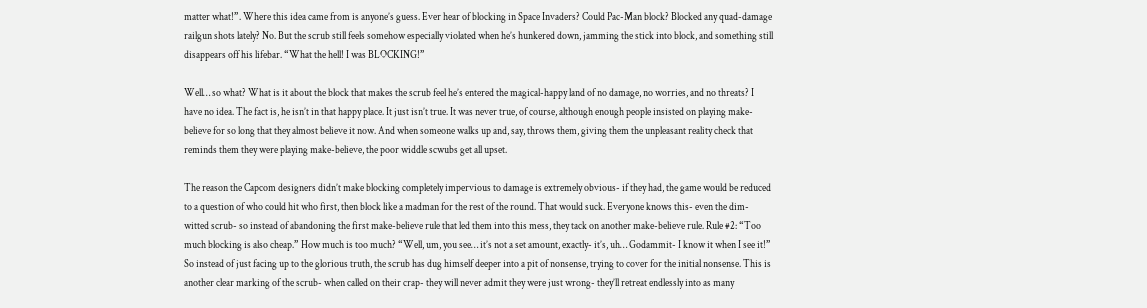matter what!”. Where this idea came from is anyone’s guess. Ever hear of blocking in Space Invaders? Could Pac-Man block? Blocked any quad-damage railgun shots lately? No. But the scrub still feels somehow especially violated when he’s hunkered down, jamming the stick into block, and something still disappears off his lifebar. “What the hell! I was BLOCKING!”

Well… so what? What is it about the block that makes the scrub feel he’s entered the magical-happy land of no damage, no worries, and no threats? I have no idea. The fact is, he isn’t in that happy place. It just isn’t true. It was never true, of course, although enough people insisted on playing make-believe for so long that they almost believe it now. And when someone walks up and, say, throws them, giving them the unpleasant reality check that reminds them they were playing make-believe, the poor widdle scwubs get all upset.

The reason the Capcom designers didn’t make blocking completely impervious to damage is extremely obvious- if they had, the game would be reduced to a question of who could hit who first, then block like a madman for the rest of the round. That would suck. Everyone knows this- even the dim-witted scrub- so instead of abandoning the first make-believe rule that led them into this mess, they tack on another make-believe rule. Rule #2: “Too much blocking is also cheap.” How much is too much? “Well, um, you see… it’s not a set amount, exactly- it’s, uh… Godammit- I know it when I see it!” So instead of just facing up to the glorious truth, the scrub has dug himself deeper into a pit of nonsense, trying to cover for the initial nonsense. This is another clear marking of the scrub- when called on their crap- they will never admit they were just wrong- they’ll retreat endlessly into as many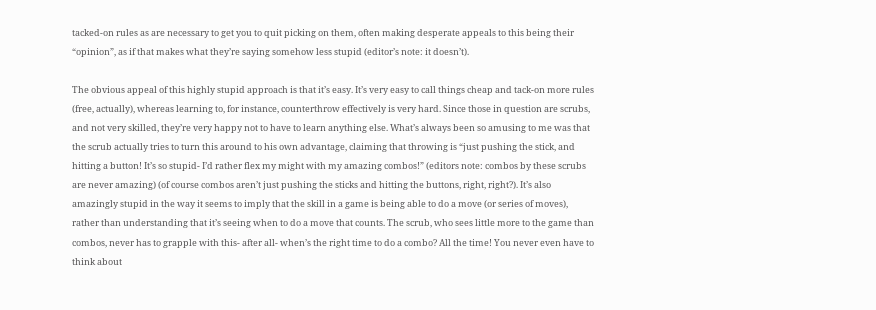tacked-on rules as are necessary to get you to quit picking on them, often making desperate appeals to this being their “opinion”, as if that makes what they’re saying somehow less stupid (editor’s note: it doesn’t).

The obvious appeal of this highly stupid approach is that it’s easy. It’s very easy to call things cheap and tack-on more rules (free, actually), whereas learning to, for instance, counterthrow effectively is very hard. Since those in question are scrubs, and not very skilled, they’re very happy not to have to learn anything else. What’s always been so amusing to me was that the scrub actually tries to turn this around to his own advantage, claiming that throwing is “just pushing the stick, and hitting a button! It’s so stupid- I’d rather flex my might with my amazing combos!” (editors note: combos by these scrubs are never amazing) (of course combos aren’t just pushing the sticks and hitting the buttons, right, right?). It’s also amazingly stupid in the way it seems to imply that the skill in a game is being able to do a move (or series of moves), rather than understanding that it’s seeing when to do a move that counts. The scrub, who sees little more to the game than combos, never has to grapple with this- after all- when’s the right time to do a combo? All the time! You never even have to think about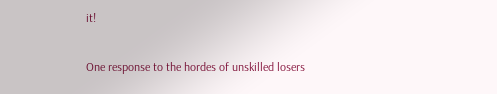it!

One response to the hordes of unskilled losers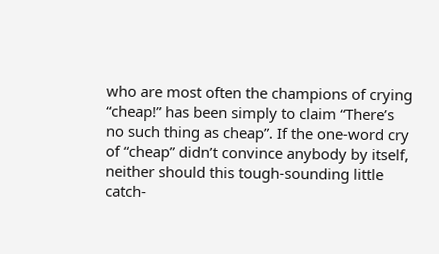who are most often the champions of crying “cheap!” has been simply to claim “There’s no such thing as cheap”. If the one-word cry of “cheap” didn’t convince anybody by itself, neither should this tough-sounding little catch-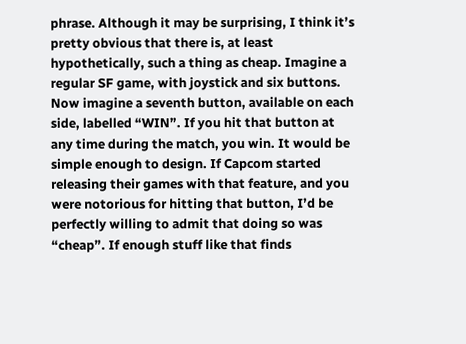phrase. Although it may be surprising, I think it’s pretty obvious that there is, at least hypothetically, such a thing as cheap. Imagine a regular SF game, with joystick and six buttons. Now imagine a seventh button, available on each side, labelled “WIN”. If you hit that button at any time during the match, you win. It would be simple enough to design. If Capcom started releasing their games with that feature, and you were notorious for hitting that button, I’d be perfectly willing to admit that doing so was “cheap”. If enough stuff like that finds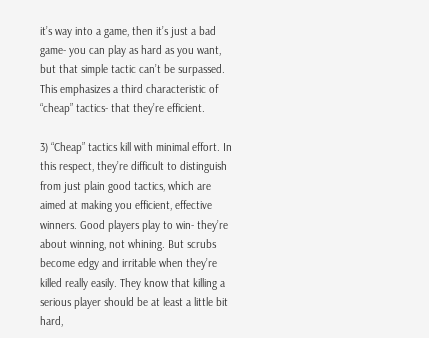it’s way into a game, then it’s just a bad game- you can play as hard as you want, but that simple tactic can’t be surpassed. This emphasizes a third characteristic of “cheap” tactics- that they’re efficient.

3) “Cheap” tactics kill with minimal effort. In this respect, they’re difficult to distinguish from just plain good tactics, which are aimed at making you efficient, effective winners. Good players play to win- they’re about winning, not whining. But scrubs become edgy and irritable when they’re killed really easily. They know that killing a serious player should be at least a little bit hard,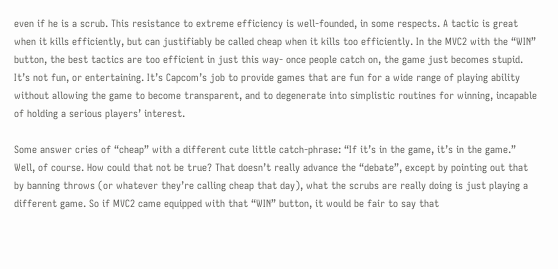even if he is a scrub. This resistance to extreme efficiency is well-founded, in some respects. A tactic is great when it kills efficiently, but can justifiably be called cheap when it kills too efficiently. In the MVC2 with the “WIN” button, the best tactics are too efficient in just this way- once people catch on, the game just becomes stupid. It’s not fun, or entertaining. It’s Capcom’s job to provide games that are fun for a wide range of playing ability without allowing the game to become transparent, and to degenerate into simplistic routines for winning, incapable of holding a serious players’ interest.

Some answer cries of “cheap” with a different cute little catch-phrase: “If it’s in the game, it’s in the game.” Well, of course. How could that not be true? That doesn’t really advance the “debate”, except by pointing out that by banning throws (or whatever they’re calling cheap that day), what the scrubs are really doing is just playing a different game. So if MVC2 came equipped with that “WIN” button, it would be fair to say that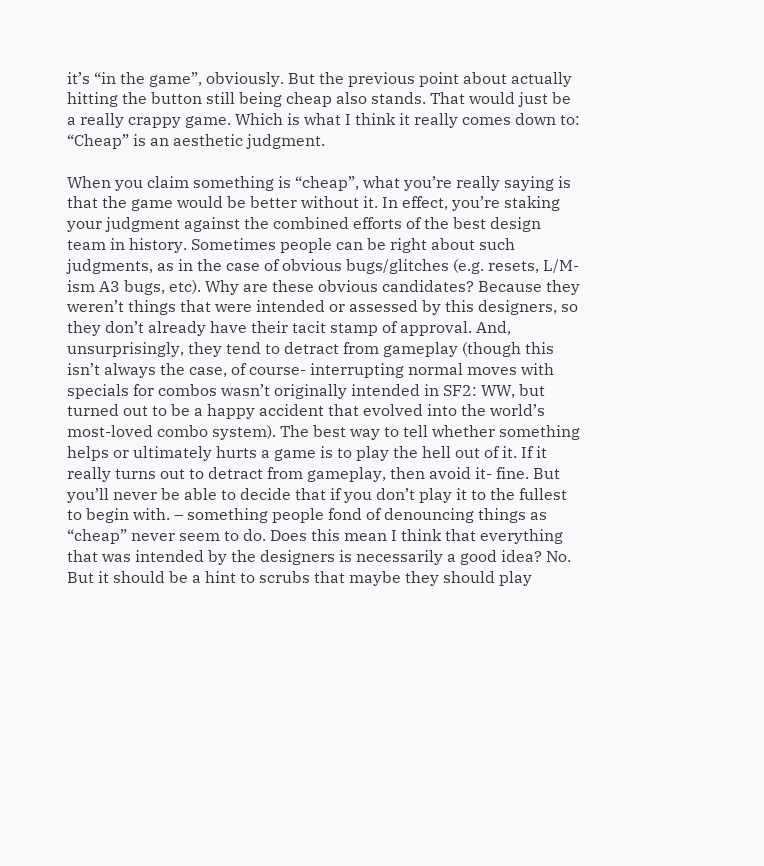it’s “in the game”, obviously. But the previous point about actually hitting the button still being cheap also stands. That would just be a really crappy game. Which is what I think it really comes down to: “Cheap” is an aesthetic judgment.

When you claim something is “cheap”, what you’re really saying is that the game would be better without it. In effect, you’re staking your judgment against the combined efforts of the best design team in history. Sometimes people can be right about such judgments, as in the case of obvious bugs/glitches (e.g. resets, L/M-ism A3 bugs, etc). Why are these obvious candidates? Because they weren’t things that were intended or assessed by this designers, so they don’t already have their tacit stamp of approval. And, unsurprisingly, they tend to detract from gameplay (though this isn’t always the case, of course- interrupting normal moves with specials for combos wasn’t originally intended in SF2: WW, but turned out to be a happy accident that evolved into the world’s most-loved combo system). The best way to tell whether something helps or ultimately hurts a game is to play the hell out of it. If it really turns out to detract from gameplay, then avoid it- fine. But you’ll never be able to decide that if you don’t play it to the fullest to begin with. – something people fond of denouncing things as “cheap” never seem to do. Does this mean I think that everything that was intended by the designers is necessarily a good idea? No. But it should be a hint to scrubs that maybe they should play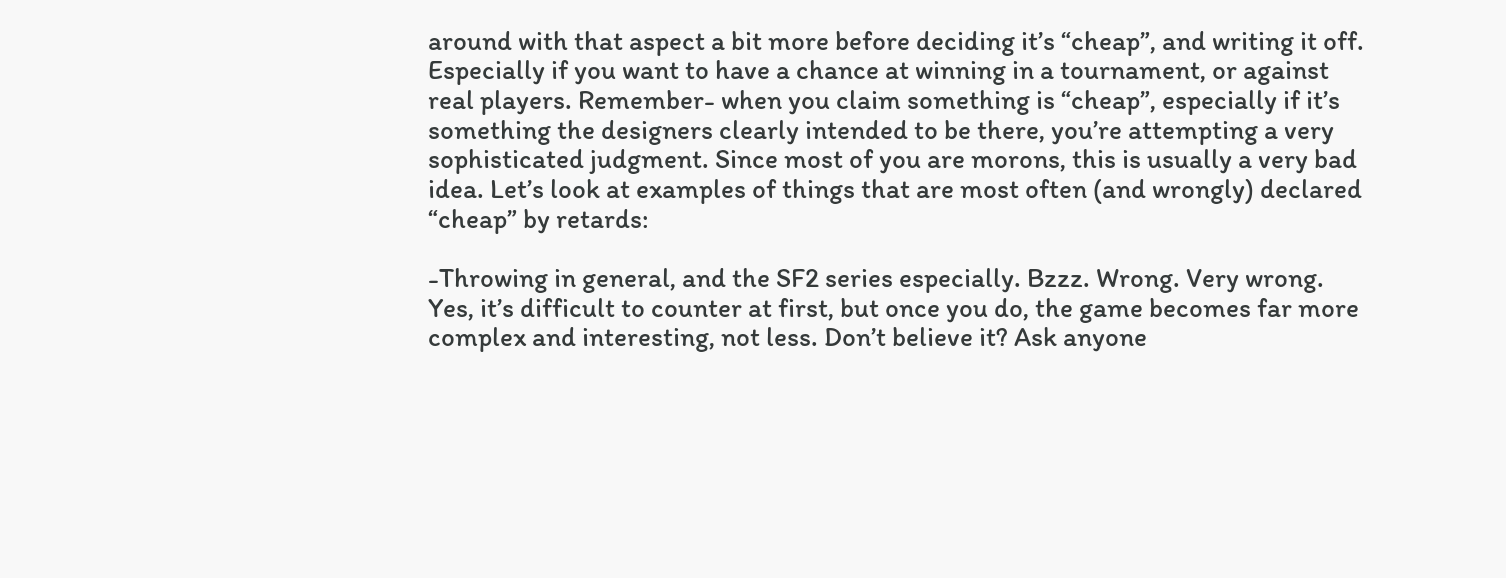around with that aspect a bit more before deciding it’s “cheap”, and writing it off. Especially if you want to have a chance at winning in a tournament, or against real players. Remember- when you claim something is “cheap”, especially if it’s something the designers clearly intended to be there, you’re attempting a very sophisticated judgment. Since most of you are morons, this is usually a very bad idea. Let’s look at examples of things that are most often (and wrongly) declared “cheap” by retards:

-Throwing in general, and the SF2 series especially. Bzzz. Wrong. Very wrong. Yes, it’s difficult to counter at first, but once you do, the game becomes far more complex and interesting, not less. Don’t believe it? Ask anyone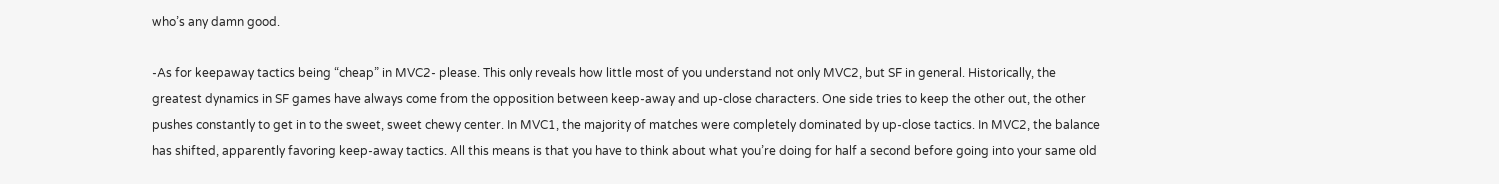who’s any damn good.

-As for keepaway tactics being “cheap” in MVC2- please. This only reveals how little most of you understand not only MVC2, but SF in general. Historically, the greatest dynamics in SF games have always come from the opposition between keep-away and up-close characters. One side tries to keep the other out, the other pushes constantly to get in to the sweet, sweet chewy center. In MVC1, the majority of matches were completely dominated by up-close tactics. In MVC2, the balance has shifted, apparently favoring keep-away tactics. All this means is that you have to think about what you’re doing for half a second before going into your same old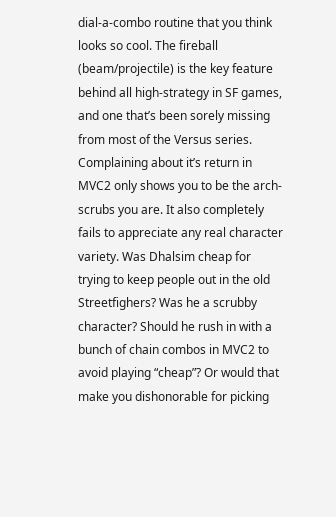dial-a-combo routine that you think looks so cool. The fireball (beam/projectile) is the key feature behind all high-strategy in SF games, and one that’s been sorely missing from most of the Versus series. Complaining about it’s return in MVC2 only shows you to be the arch-scrubs you are. It also completely fails to appreciate any real character variety. Was Dhalsim cheap for trying to keep people out in the old Streetfighers? Was he a scrubby character? Should he rush in with a bunch of chain combos in MVC2 to avoid playing “cheap”? Or would that make you dishonorable for picking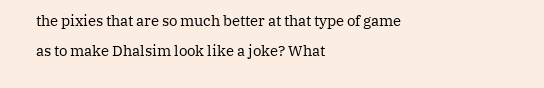the pixies that are so much better at that type of game as to make Dhalsim look like a joke? What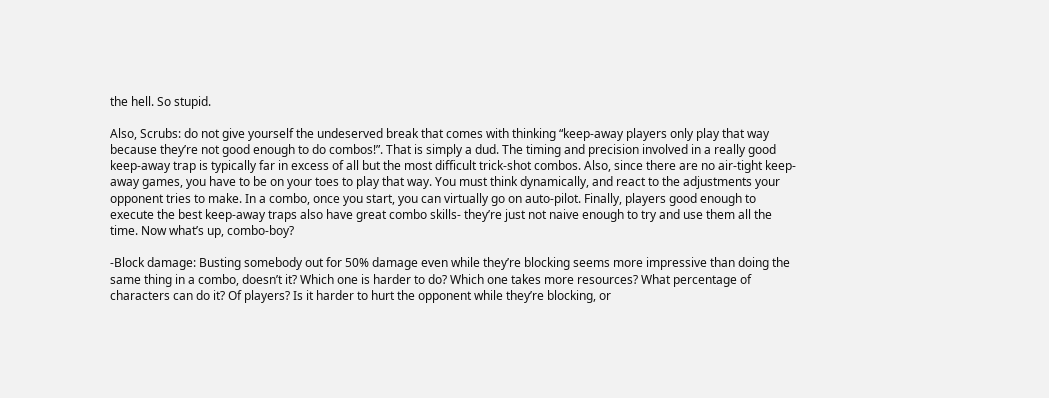the hell. So stupid.

Also, Scrubs: do not give yourself the undeserved break that comes with thinking “keep-away players only play that way because they’re not good enough to do combos!”. That is simply a dud. The timing and precision involved in a really good keep-away trap is typically far in excess of all but the most difficult trick-shot combos. Also, since there are no air-tight keep-away games, you have to be on your toes to play that way. You must think dynamically, and react to the adjustments your opponent tries to make. In a combo, once you start, you can virtually go on auto-pilot. Finally, players good enough to execute the best keep-away traps also have great combo skills- they’re just not naive enough to try and use them all the time. Now what’s up, combo-boy?

-Block damage: Busting somebody out for 50% damage even while they’re blocking seems more impressive than doing the same thing in a combo, doesn’t it? Which one is harder to do? Which one takes more resources? What percentage of characters can do it? Of players? Is it harder to hurt the opponent while they’re blocking, or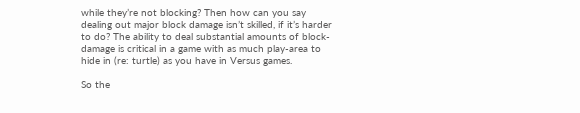while they’re not blocking? Then how can you say dealing out major block damage isn’t skilled, if it’s harder to do? The ability to deal substantial amounts of block-damage is critical in a game with as much play-area to hide in (re: turtle) as you have in Versus games.

So the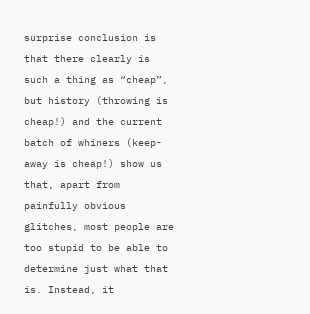surprise conclusion is that there clearly is such a thing as “cheap”, but history (throwing is cheap!) and the current batch of whiners (keep-away is cheap!) show us that, apart from painfully obvious glitches, most people are too stupid to be able to determine just what that is. Instead, it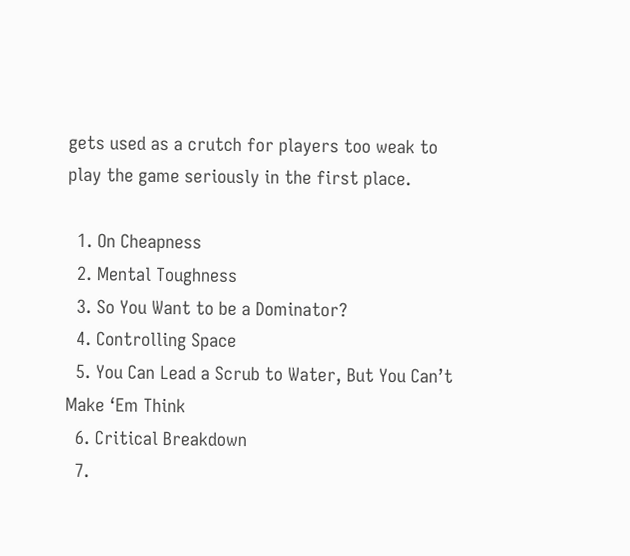gets used as a crutch for players too weak to play the game seriously in the first place.

  1. On Cheapness
  2. Mental Toughness
  3. So You Want to be a Dominator?
  4. Controlling Space
  5. You Can Lead a Scrub to Water, But You Can’t Make ‘Em Think
  6. Critical Breakdown
  7.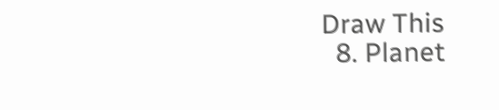Draw This
  8. Planet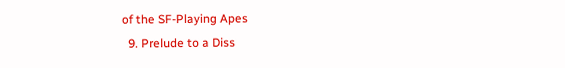of the SF-Playing Apes
  9. Prelude to a Diss